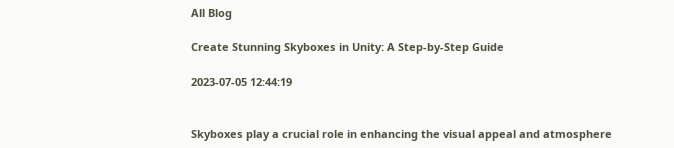All Blog

Create Stunning Skyboxes in Unity: A Step-by-Step Guide

2023-07-05 12:44:19


Skyboxes play a crucial role in enhancing the visual appeal and atmosphere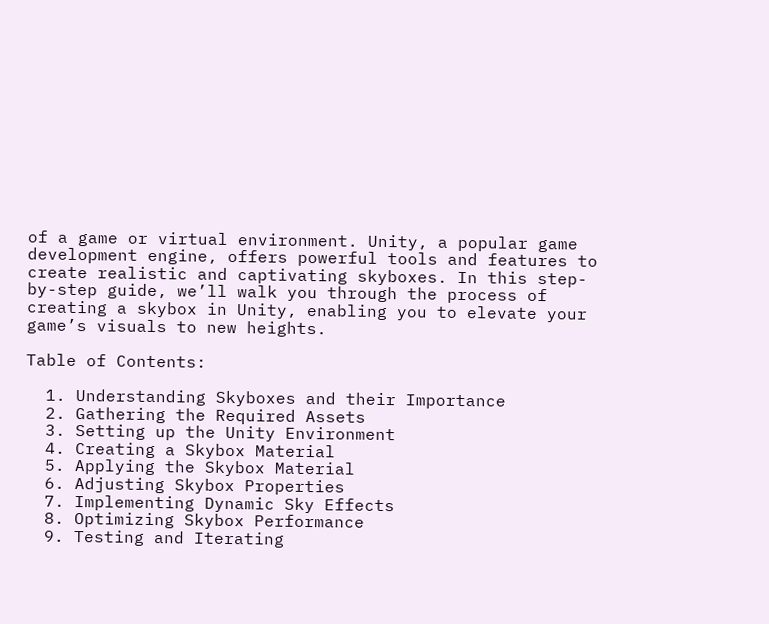of a game or virtual environment. Unity, a popular game development engine, offers powerful tools and features to create realistic and captivating skyboxes. In this step-by-step guide, we’ll walk you through the process of creating a skybox in Unity, enabling you to elevate your game’s visuals to new heights.

Table of Contents:

  1. Understanding Skyboxes and their Importance
  2. Gathering the Required Assets
  3. Setting up the Unity Environment
  4. Creating a Skybox Material
  5. Applying the Skybox Material
  6. Adjusting Skybox Properties
  7. Implementing Dynamic Sky Effects
  8. Optimizing Skybox Performance
  9. Testing and Iterating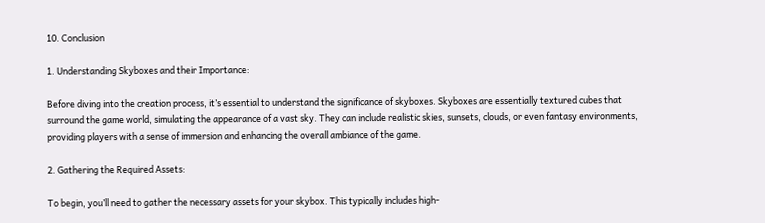10. Conclusion

1. Understanding Skyboxes and their Importance:

Before diving into the creation process, it’s essential to understand the significance of skyboxes. Skyboxes are essentially textured cubes that surround the game world, simulating the appearance of a vast sky. They can include realistic skies, sunsets, clouds, or even fantasy environments, providing players with a sense of immersion and enhancing the overall ambiance of the game.

2. Gathering the Required Assets:

To begin, you’ll need to gather the necessary assets for your skybox. This typically includes high-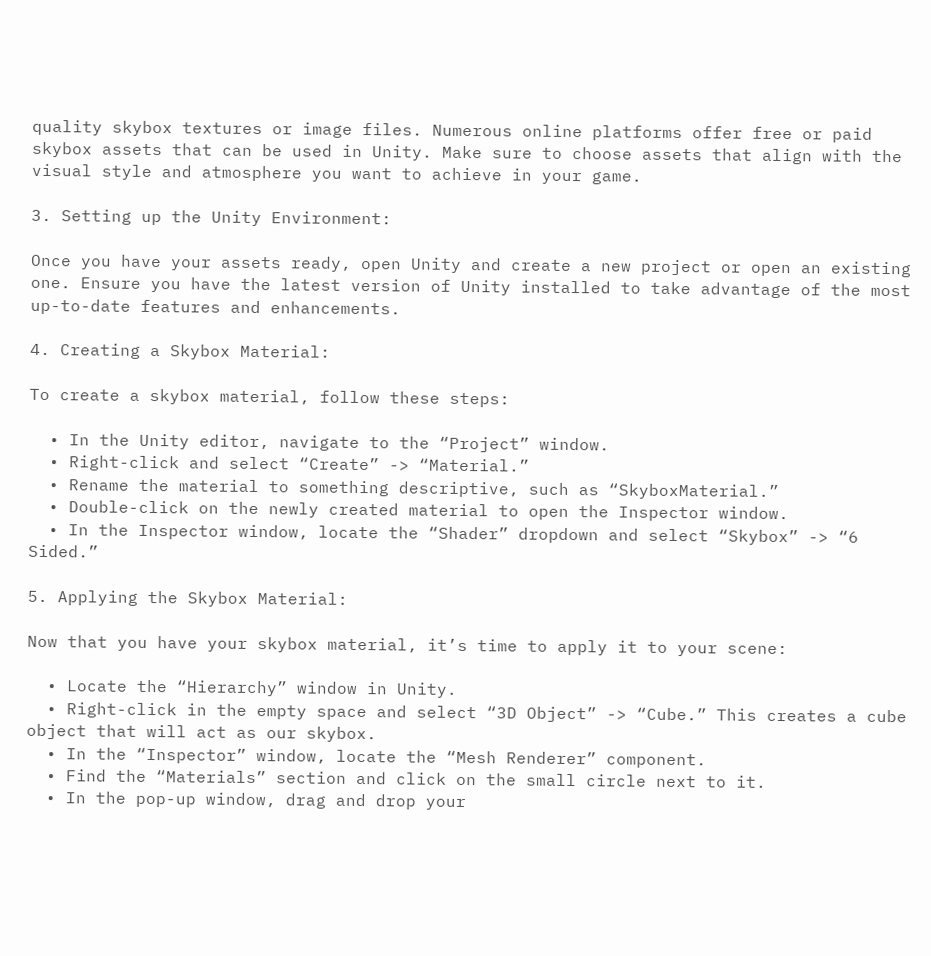quality skybox textures or image files. Numerous online platforms offer free or paid skybox assets that can be used in Unity. Make sure to choose assets that align with the visual style and atmosphere you want to achieve in your game.

3. Setting up the Unity Environment:

Once you have your assets ready, open Unity and create a new project or open an existing one. Ensure you have the latest version of Unity installed to take advantage of the most up-to-date features and enhancements.

4. Creating a Skybox Material:

To create a skybox material, follow these steps:

  • In the Unity editor, navigate to the “Project” window.
  • Right-click and select “Create” -> “Material.”
  • Rename the material to something descriptive, such as “SkyboxMaterial.”
  • Double-click on the newly created material to open the Inspector window.
  • In the Inspector window, locate the “Shader” dropdown and select “Skybox” -> “6 Sided.”

5. Applying the Skybox Material:

Now that you have your skybox material, it’s time to apply it to your scene:

  • Locate the “Hierarchy” window in Unity.
  • Right-click in the empty space and select “3D Object” -> “Cube.” This creates a cube object that will act as our skybox.
  • In the “Inspector” window, locate the “Mesh Renderer” component.
  • Find the “Materials” section and click on the small circle next to it.
  • In the pop-up window, drag and drop your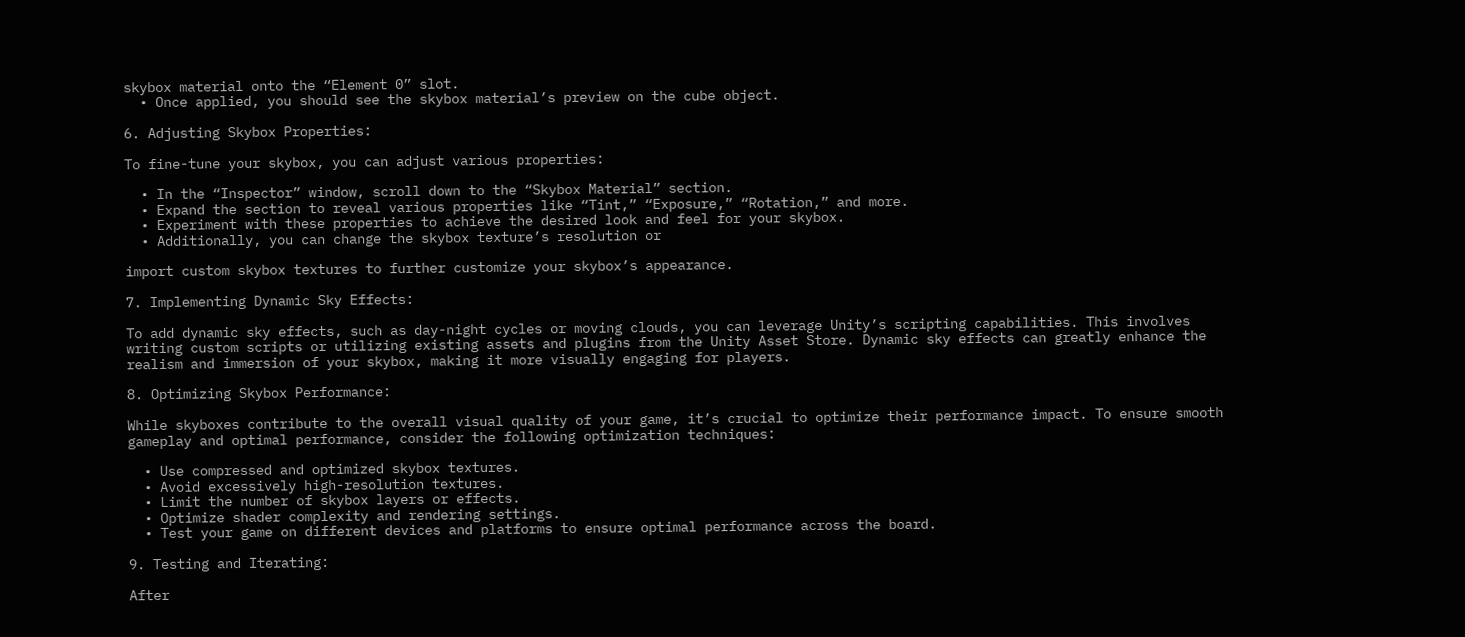skybox material onto the “Element 0” slot.
  • Once applied, you should see the skybox material’s preview on the cube object.

6. Adjusting Skybox Properties:

To fine-tune your skybox, you can adjust various properties:

  • In the “Inspector” window, scroll down to the “Skybox Material” section.
  • Expand the section to reveal various properties like “Tint,” “Exposure,” “Rotation,” and more.
  • Experiment with these properties to achieve the desired look and feel for your skybox.
  • Additionally, you can change the skybox texture’s resolution or

import custom skybox textures to further customize your skybox’s appearance.

7. Implementing Dynamic Sky Effects:

To add dynamic sky effects, such as day-night cycles or moving clouds, you can leverage Unity’s scripting capabilities. This involves writing custom scripts or utilizing existing assets and plugins from the Unity Asset Store. Dynamic sky effects can greatly enhance the realism and immersion of your skybox, making it more visually engaging for players.

8. Optimizing Skybox Performance:

While skyboxes contribute to the overall visual quality of your game, it’s crucial to optimize their performance impact. To ensure smooth gameplay and optimal performance, consider the following optimization techniques:

  • Use compressed and optimized skybox textures.
  • Avoid excessively high-resolution textures.
  • Limit the number of skybox layers or effects.
  • Optimize shader complexity and rendering settings.
  • Test your game on different devices and platforms to ensure optimal performance across the board.

9. Testing and Iterating:

After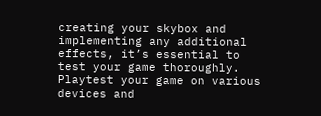creating your skybox and implementing any additional effects, it’s essential to test your game thoroughly. Playtest your game on various devices and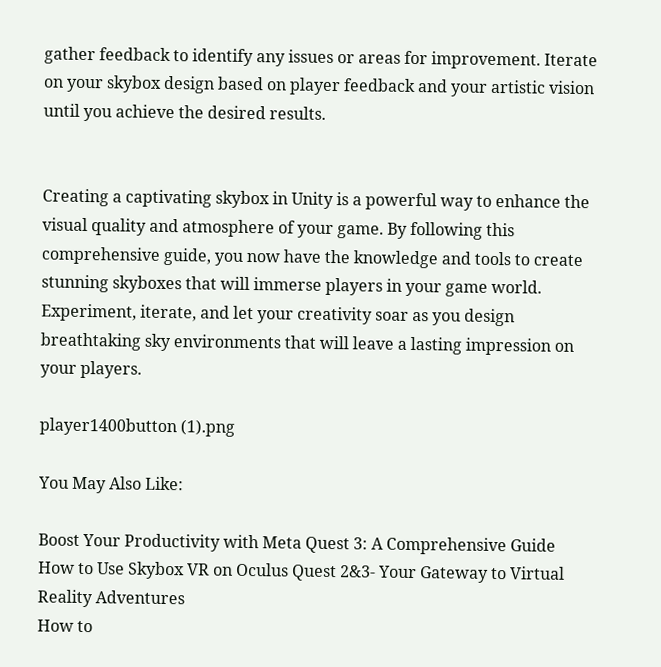gather feedback to identify any issues or areas for improvement. Iterate on your skybox design based on player feedback and your artistic vision until you achieve the desired results.


Creating a captivating skybox in Unity is a powerful way to enhance the visual quality and atmosphere of your game. By following this comprehensive guide, you now have the knowledge and tools to create stunning skyboxes that will immerse players in your game world. Experiment, iterate, and let your creativity soar as you design breathtaking sky environments that will leave a lasting impression on your players.

player1400button (1).png

You May Also Like:

Boost Your Productivity with Meta Quest 3: A Comprehensive Guide
How to Use Skybox VR on Oculus Quest 2&3- Your Gateway to Virtual Reality Adventures
How to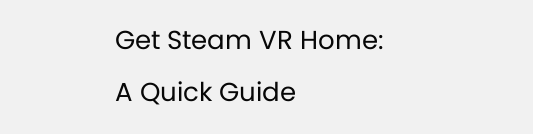Get Steam VR Home: A Quick Guide